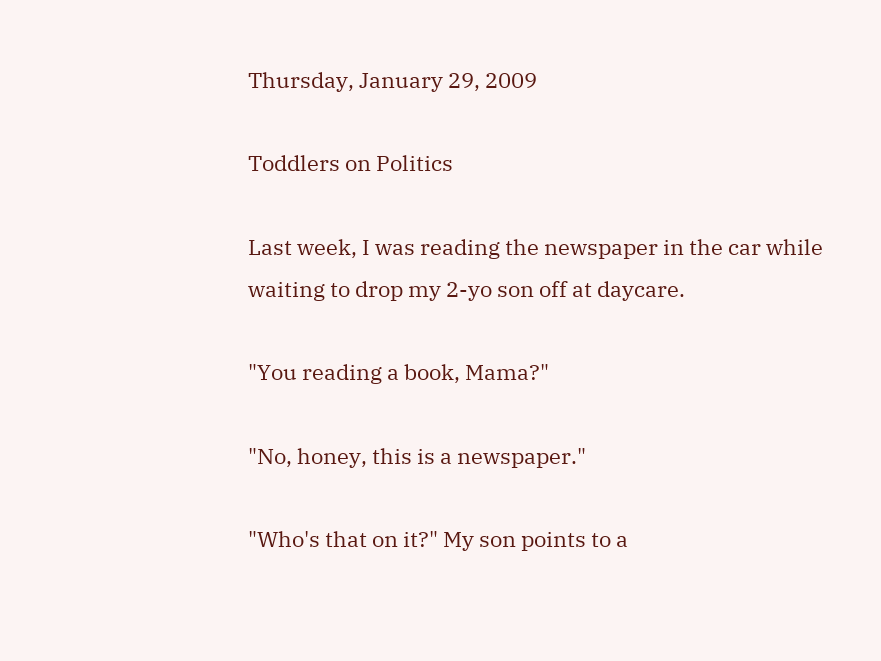Thursday, January 29, 2009

Toddlers on Politics

Last week, I was reading the newspaper in the car while waiting to drop my 2-yo son off at daycare.

"You reading a book, Mama?"

"No, honey, this is a newspaper."

"Who's that on it?" My son points to a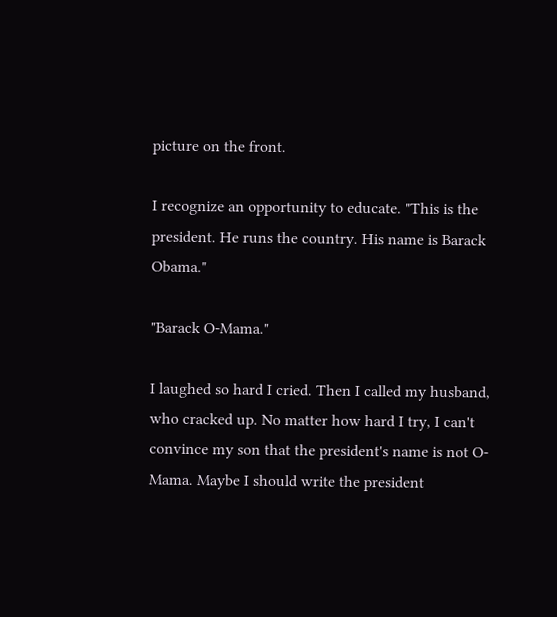picture on the front.

I recognize an opportunity to educate. "This is the president. He runs the country. His name is Barack Obama."

"Barack O-Mama."

I laughed so hard I cried. Then I called my husband, who cracked up. No matter how hard I try, I can't convince my son that the president's name is not O-Mama. Maybe I should write the president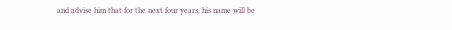and advise him that for the next four years, his name will be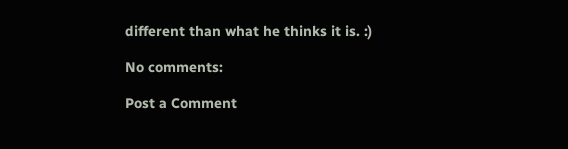different than what he thinks it is. :)

No comments:

Post a Comment